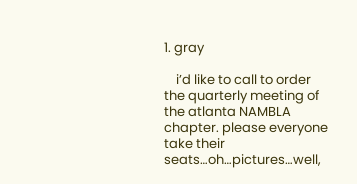1. gray

    i’d like to call to order the quarterly meeting of the atlanta NAMBLA chapter. please everyone take their seats…oh…pictures…well,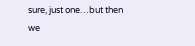sure, just one…but then we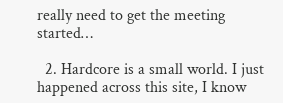really need to get the meeting started…

  2. Hardcore is a small world. I just happened across this site, I know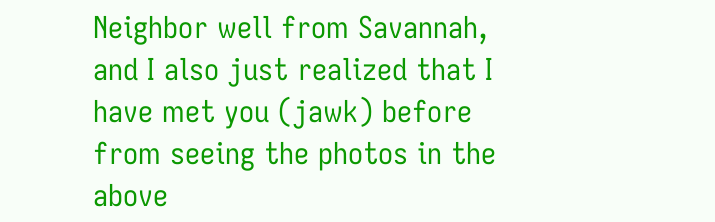Neighbor well from Savannah, and I also just realized that I have met you (jawk) before from seeing the photos in the above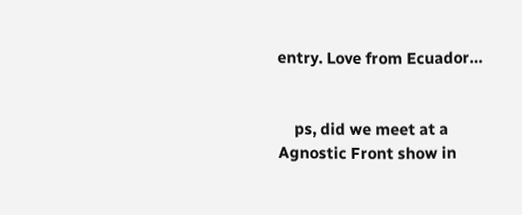entry. Love from Ecuador…


    ps, did we meet at a Agnostic Front show in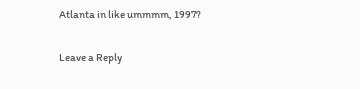Atlanta in like ummmm, 1997?

Leave a Reply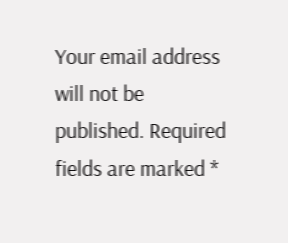Your email address will not be published. Required fields are marked *